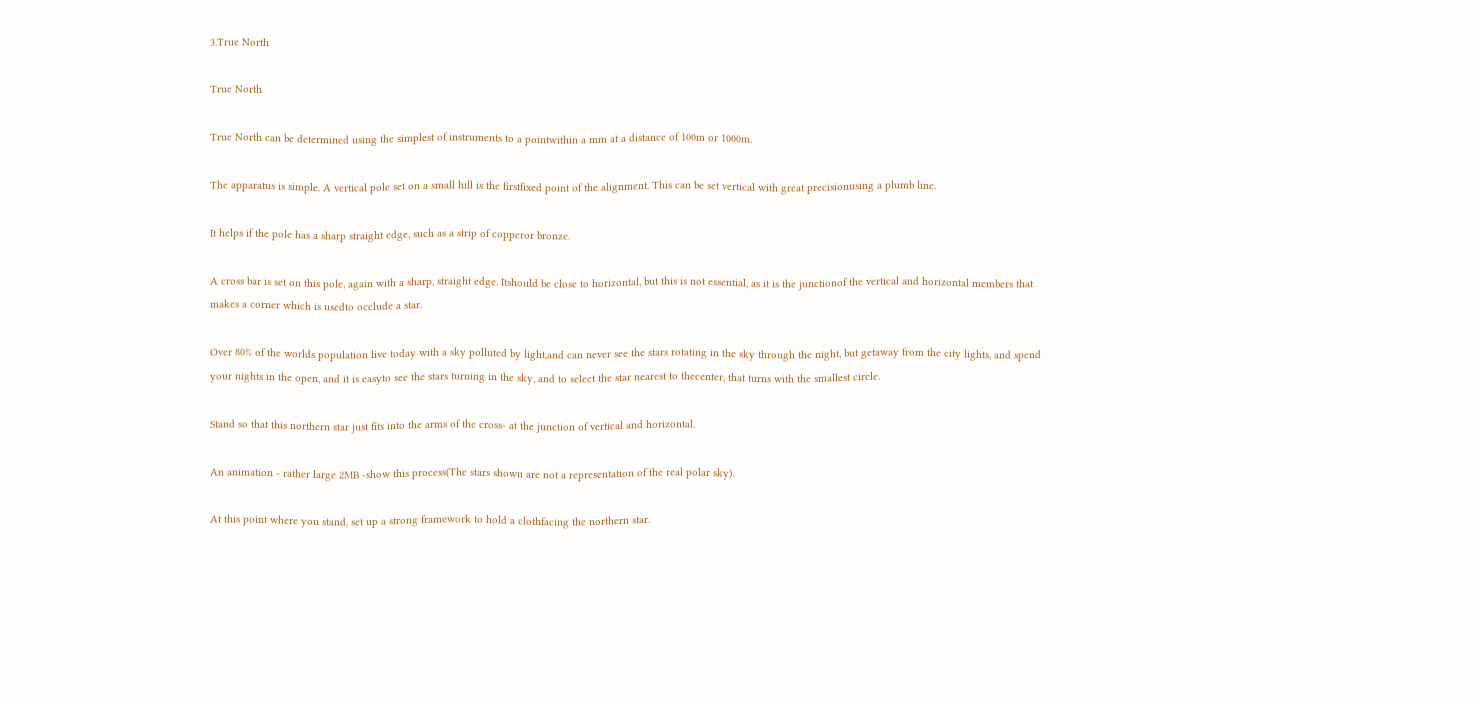3.True North

True North

True North can be determined using the simplest of instruments to a pointwithin a mm at a distance of 100m or 1000m.

The apparatus is simple. A vertical pole set on a small hill is the firstfixed point of the alignment. This can be set vertical with great precisionusing a plumb line.

It helps if the pole has a sharp straight edge, such as a strip of copperor bronze.

A cross bar is set on this pole, again with a sharp, straight edge. Itshould be close to horizontal, but this is not essential, as it is the junctionof the vertical and horizontal members that makes a corner which is usedto occlude a star.

Over 80% of the worlds population live today with a sky polluted by light,and can never see the stars rotating in the sky through the night, but getaway from the city lights, and spend your nights in the open, and it is easyto see the stars turning in the sky, and to select the star nearest to thecenter, that turns with the smallest circle.

Stand so that this northern star just fits into the arms of the cross- at the junction of vertical and horizontal.

An animation - rather large 2MB -show this process(The stars shown are not a representation of the real polar sky).

At this point where you stand, set up a strong framework to hold a clothfacing the northern star.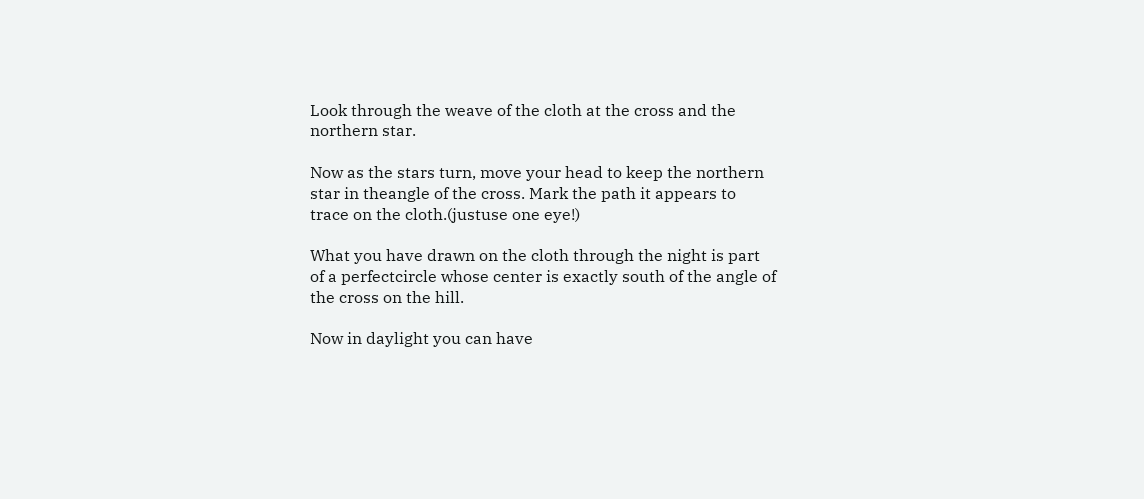Look through the weave of the cloth at the cross and the northern star.

Now as the stars turn, move your head to keep the northern star in theangle of the cross. Mark the path it appears to trace on the cloth.(justuse one eye!)

What you have drawn on the cloth through the night is part of a perfectcircle whose center is exactly south of the angle of the cross on the hill.

Now in daylight you can have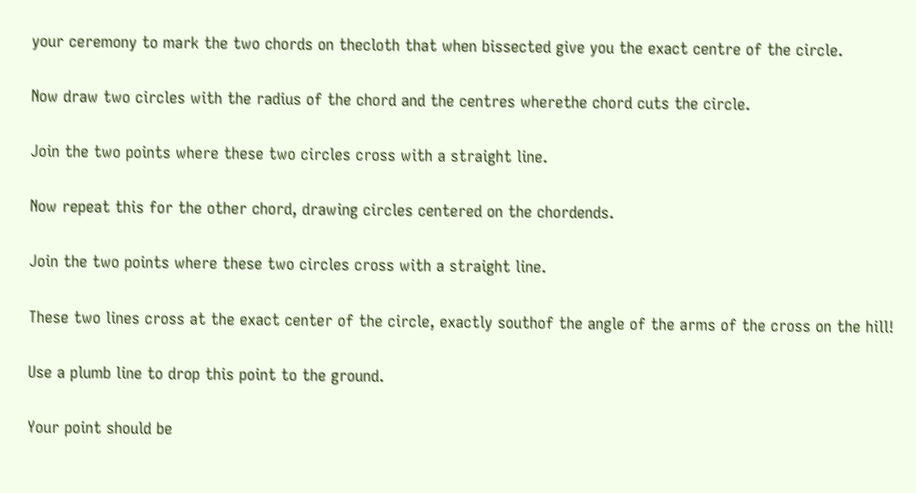your ceremony to mark the two chords on thecloth that when bissected give you the exact centre of the circle.

Now draw two circles with the radius of the chord and the centres wherethe chord cuts the circle.

Join the two points where these two circles cross with a straight line.

Now repeat this for the other chord, drawing circles centered on the chordends.

Join the two points where these two circles cross with a straight line.

These two lines cross at the exact center of the circle, exactly southof the angle of the arms of the cross on the hill!

Use a plumb line to drop this point to the ground.

Your point should be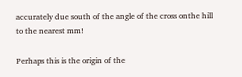accurately due south of the angle of the cross onthe hill to the nearest mm!

Perhaps this is the origin of the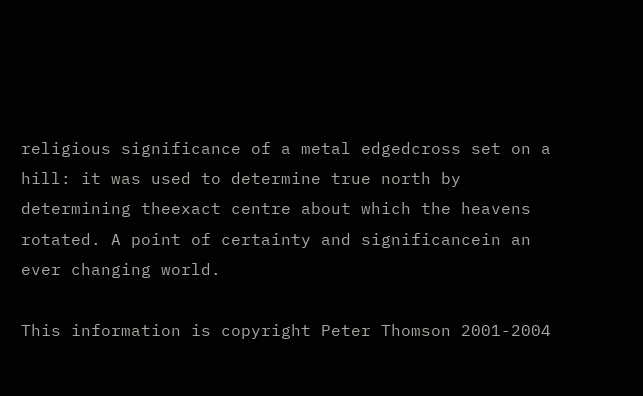religious significance of a metal edgedcross set on a hill: it was used to determine true north by determining theexact centre about which the heavens rotated. A point of certainty and significancein an ever changing world.

This information is copyright Peter Thomson 2001-2004